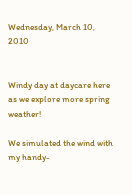Wednesday, March 10, 2010


Windy day at daycare here as we explore more spring weather!

We simulated the wind with my handy-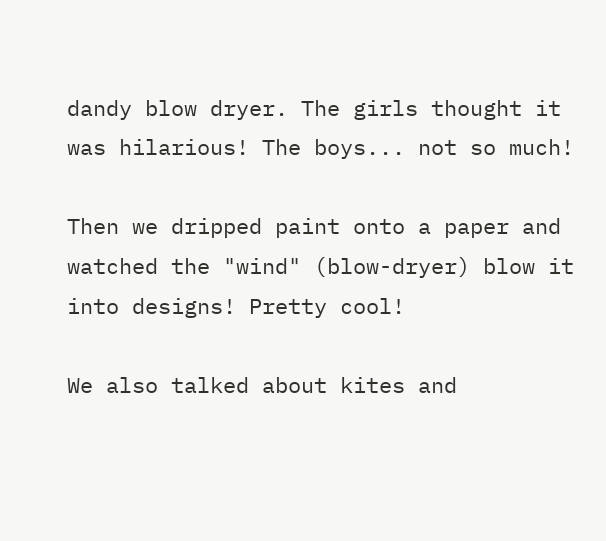dandy blow dryer. The girls thought it was hilarious! The boys... not so much!

Then we dripped paint onto a paper and watched the "wind" (blow-dryer) blow it into designs! Pretty cool!

We also talked about kites and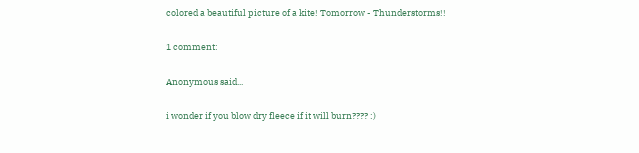colored a beautiful picture of a kite! Tomorrow - Thunderstorms!!

1 comment:

Anonymous said...

i wonder if you blow dry fleece if it will burn???? :)